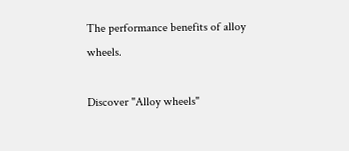The performance benefits of alloy wheels.

Discover "Alloy wheels"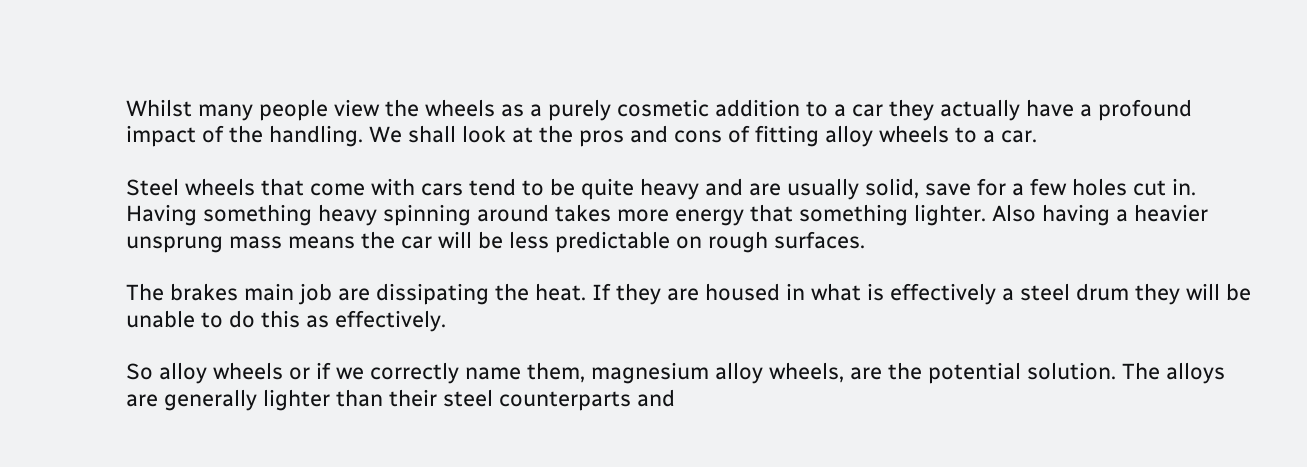Whilst many people view the wheels as a purely cosmetic addition to a car they actually have a profound impact of the handling. We shall look at the pros and cons of fitting alloy wheels to a car.

Steel wheels that come with cars tend to be quite heavy and are usually solid, save for a few holes cut in. Having something heavy spinning around takes more energy that something lighter. Also having a heavier unsprung mass means the car will be less predictable on rough surfaces.

The brakes main job are dissipating the heat. If they are housed in what is effectively a steel drum they will be unable to do this as effectively.

So alloy wheels or if we correctly name them, magnesium alloy wheels, are the potential solution. The alloys are generally lighter than their steel counterparts and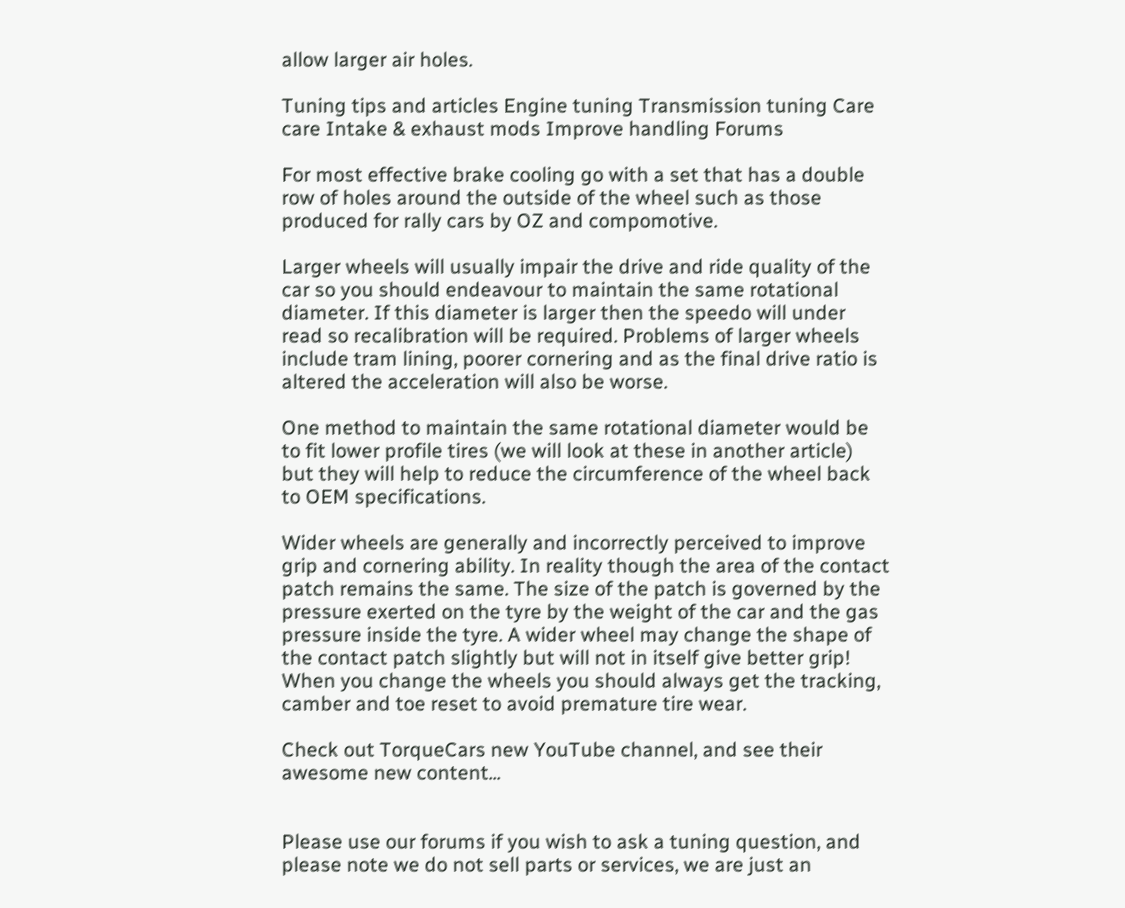allow larger air holes.

Tuning tips and articles Engine tuning Transmission tuning Care care Intake & exhaust mods Improve handling Forums

For most effective brake cooling go with a set that has a double row of holes around the outside of the wheel such as those produced for rally cars by OZ and compomotive.

Larger wheels will usually impair the drive and ride quality of the car so you should endeavour to maintain the same rotational diameter. If this diameter is larger then the speedo will under read so recalibration will be required. Problems of larger wheels include tram lining, poorer cornering and as the final drive ratio is altered the acceleration will also be worse.

One method to maintain the same rotational diameter would be to fit lower profile tires (we will look at these in another article) but they will help to reduce the circumference of the wheel back to OEM specifications.

Wider wheels are generally and incorrectly perceived to improve grip and cornering ability. In reality though the area of the contact patch remains the same. The size of the patch is governed by the pressure exerted on the tyre by the weight of the car and the gas pressure inside the tyre. A wider wheel may change the shape of the contact patch slightly but will not in itself give better grip! When you change the wheels you should always get the tracking, camber and toe reset to avoid premature tire wear.

Check out TorqueCars new YouTube channel, and see their awesome new content...


Please use our forums if you wish to ask a tuning question, and please note we do not sell parts or services, we are just an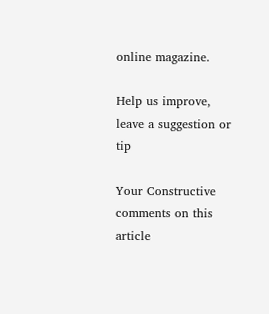online magazine.

Help us improve, leave a suggestion or tip

Your Constructive comments on this article